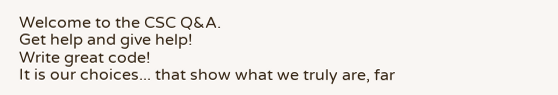Welcome to the CSC Q&A.
Get help and give help!
Write great code!
It is our choices... that show what we truly are, far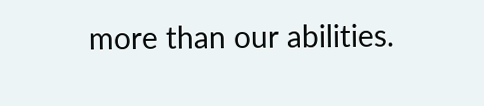more than our abilities.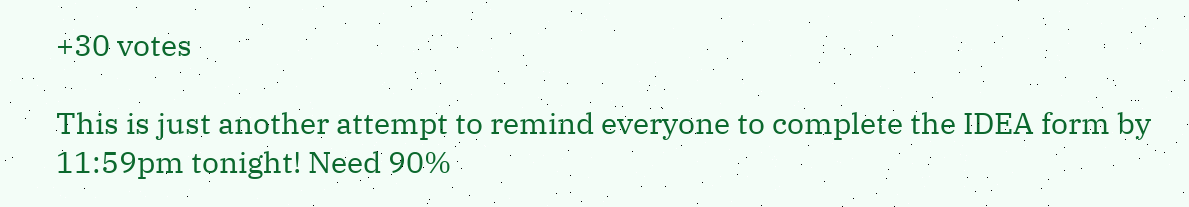+30 votes

This is just another attempt to remind everyone to complete the IDEA form by 11:59pm tonight! Need 90%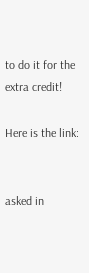to do it for the extra credit!

Here is the link:


asked in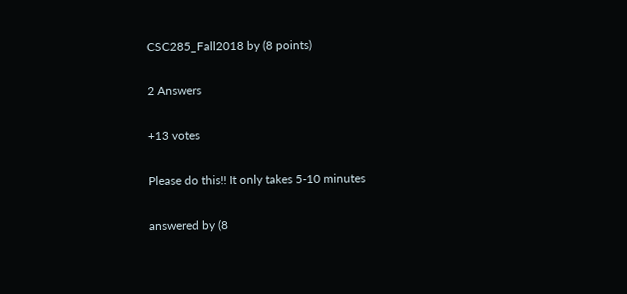CSC285_Fall2018 by (8 points)

2 Answers

+13 votes

Please do this!! It only takes 5-10 minutes

answered by (8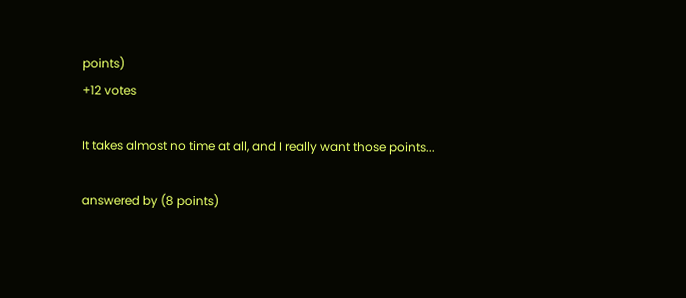points)
+12 votes

It takes almost no time at all, and I really want those points...

answered by (8 points)